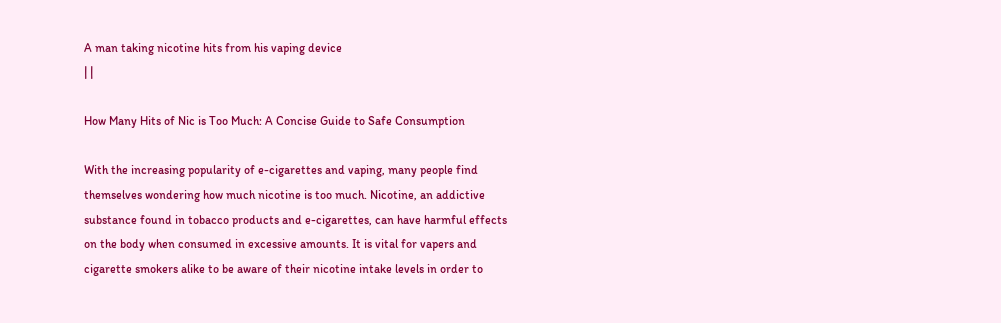A man taking nicotine hits from his vaping device
| |

How Many Hits of Nic is Too Much: A Concise Guide to Safe Consumption

With the increasing popularity of e-cigarettes and vaping, many people find themselves wondering how much nicotine is too much. Nicotine, an addictive substance found in tobacco products and e-cigarettes, can have harmful effects on the body when consumed in excessive amounts. It is vital for vapers and cigarette smokers alike to be aware of their nicotine intake levels in order to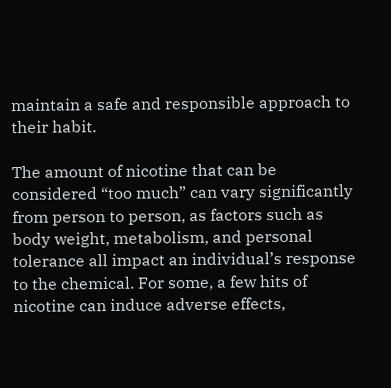maintain a safe and responsible approach to their habit.

The amount of nicotine that can be considered “too much” can vary significantly from person to person, as factors such as body weight, metabolism, and personal tolerance all impact an individual’s response to the chemical. For some, a few hits of nicotine can induce adverse effects,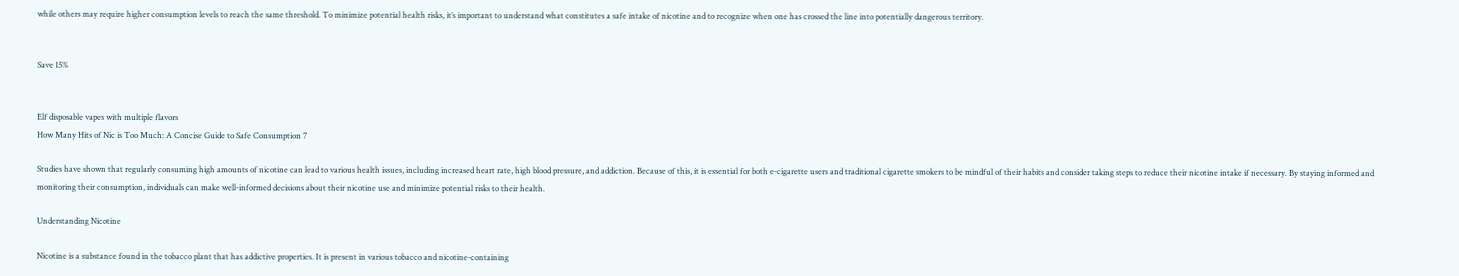while others may require higher consumption levels to reach the same threshold. To minimize potential health risks, it’s important to understand what constitutes a safe intake of nicotine and to recognize when one has crossed the line into potentially dangerous territory.


Save 15%


Elf disposable vapes with multiple flavors
How Many Hits of Nic is Too Much: A Concise Guide to Safe Consumption 7

Studies have shown that regularly consuming high amounts of nicotine can lead to various health issues, including increased heart rate, high blood pressure, and addiction. Because of this, it is essential for both e-cigarette users and traditional cigarette smokers to be mindful of their habits and consider taking steps to reduce their nicotine intake if necessary. By staying informed and monitoring their consumption, individuals can make well-informed decisions about their nicotine use and minimize potential risks to their health.

Understanding Nicotine

Nicotine is a substance found in the tobacco plant that has addictive properties. It is present in various tobacco and nicotine-containing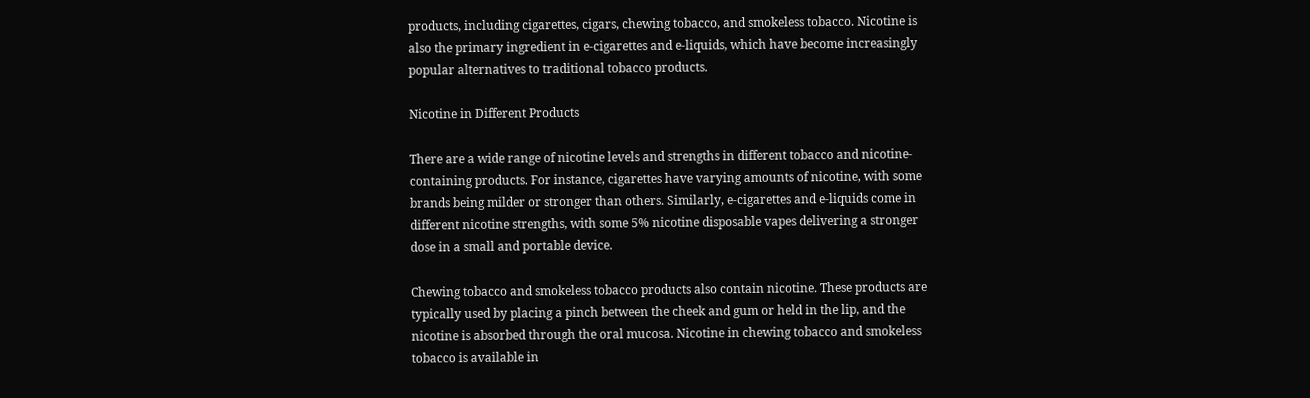products, including cigarettes, cigars, chewing tobacco, and smokeless tobacco. Nicotine is also the primary ingredient in e-cigarettes and e-liquids, which have become increasingly popular alternatives to traditional tobacco products.

Nicotine in Different Products

There are a wide range of nicotine levels and strengths in different tobacco and nicotine-containing products. For instance, cigarettes have varying amounts of nicotine, with some brands being milder or stronger than others. Similarly, e-cigarettes and e-liquids come in different nicotine strengths, with some 5% nicotine disposable vapes delivering a stronger dose in a small and portable device.

Chewing tobacco and smokeless tobacco products also contain nicotine. These products are typically used by placing a pinch between the cheek and gum or held in the lip, and the nicotine is absorbed through the oral mucosa. Nicotine in chewing tobacco and smokeless tobacco is available in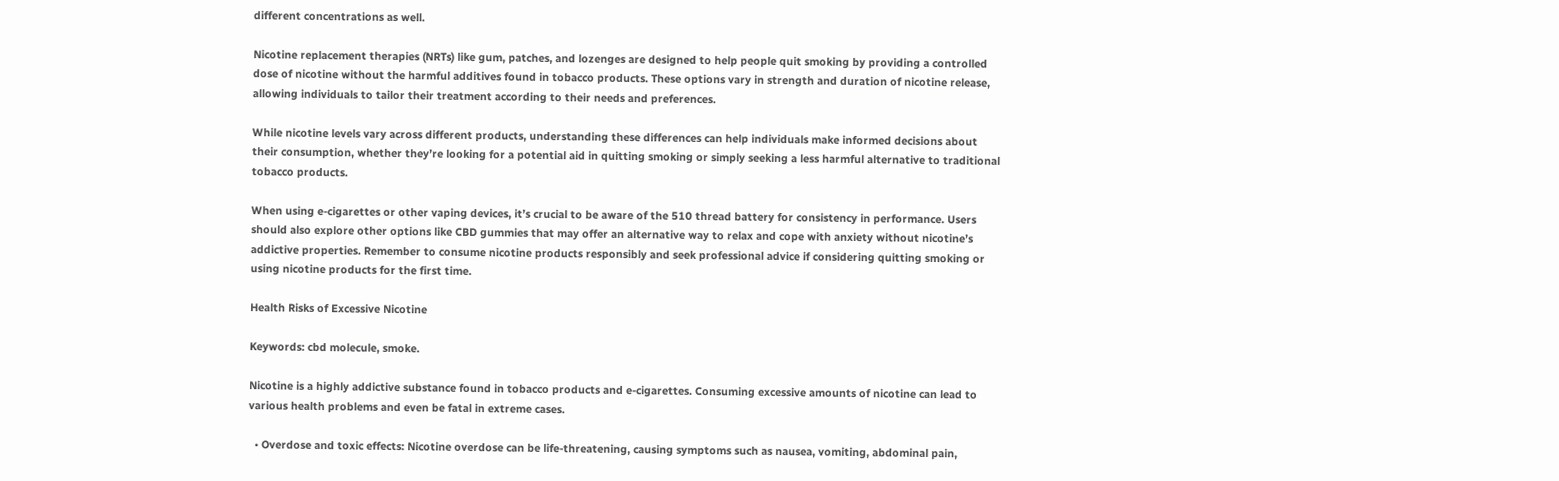different concentrations as well.

Nicotine replacement therapies (NRTs) like gum, patches, and lozenges are designed to help people quit smoking by providing a controlled dose of nicotine without the harmful additives found in tobacco products. These options vary in strength and duration of nicotine release, allowing individuals to tailor their treatment according to their needs and preferences.

While nicotine levels vary across different products, understanding these differences can help individuals make informed decisions about their consumption, whether they’re looking for a potential aid in quitting smoking or simply seeking a less harmful alternative to traditional tobacco products.

When using e-cigarettes or other vaping devices, it’s crucial to be aware of the 510 thread battery for consistency in performance. Users should also explore other options like CBD gummies that may offer an alternative way to relax and cope with anxiety without nicotine’s addictive properties. Remember to consume nicotine products responsibly and seek professional advice if considering quitting smoking or using nicotine products for the first time.

Health Risks of Excessive Nicotine

Keywords: cbd molecule, smoke.

Nicotine is a highly addictive substance found in tobacco products and e-cigarettes. Consuming excessive amounts of nicotine can lead to various health problems and even be fatal in extreme cases.

  • Overdose and toxic effects: Nicotine overdose can be life-threatening, causing symptoms such as nausea, vomiting, abdominal pain,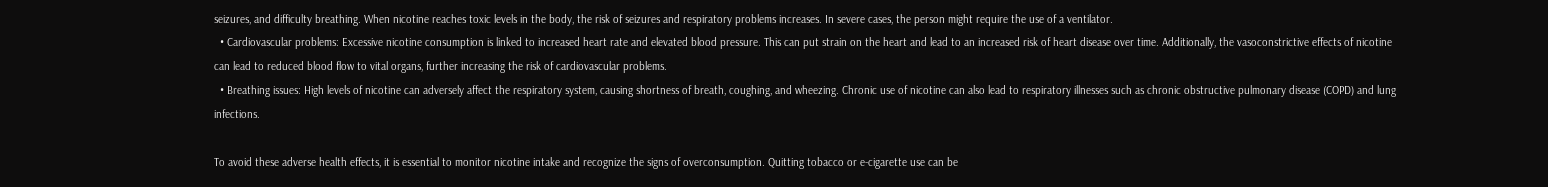seizures, and difficulty breathing. When nicotine reaches toxic levels in the body, the risk of seizures and respiratory problems increases. In severe cases, the person might require the use of a ventilator.
  • Cardiovascular problems: Excessive nicotine consumption is linked to increased heart rate and elevated blood pressure. This can put strain on the heart and lead to an increased risk of heart disease over time. Additionally, the vasoconstrictive effects of nicotine can lead to reduced blood flow to vital organs, further increasing the risk of cardiovascular problems.
  • Breathing issues: High levels of nicotine can adversely affect the respiratory system, causing shortness of breath, coughing, and wheezing. Chronic use of nicotine can also lead to respiratory illnesses such as chronic obstructive pulmonary disease (COPD) and lung infections.

To avoid these adverse health effects, it is essential to monitor nicotine intake and recognize the signs of overconsumption. Quitting tobacco or e-cigarette use can be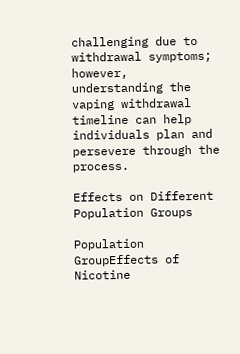challenging due to withdrawal symptoms; however, understanding the vaping withdrawal timeline can help individuals plan and persevere through the process.

Effects on Different Population Groups

Population GroupEffects of Nicotine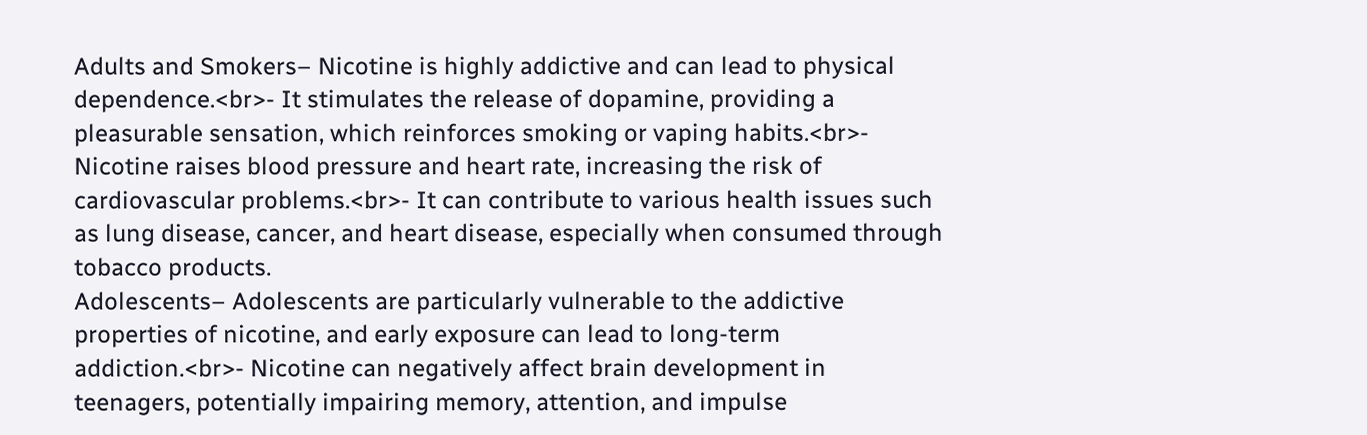Adults and Smokers– Nicotine is highly addictive and can lead to physical dependence.<br>- It stimulates the release of dopamine, providing a pleasurable sensation, which reinforces smoking or vaping habits.<br>- Nicotine raises blood pressure and heart rate, increasing the risk of cardiovascular problems.<br>- It can contribute to various health issues such as lung disease, cancer, and heart disease, especially when consumed through tobacco products.
Adolescents– Adolescents are particularly vulnerable to the addictive properties of nicotine, and early exposure can lead to long-term addiction.<br>- Nicotine can negatively affect brain development in teenagers, potentially impairing memory, attention, and impulse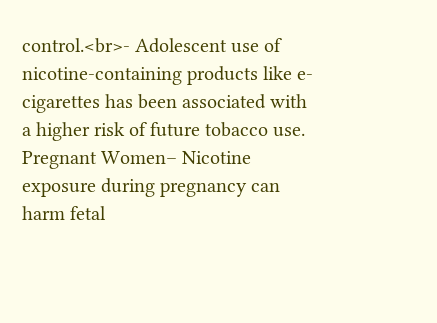control.<br>- Adolescent use of nicotine-containing products like e-cigarettes has been associated with a higher risk of future tobacco use.
Pregnant Women– Nicotine exposure during pregnancy can harm fetal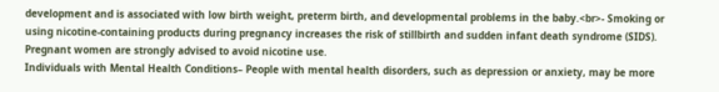development and is associated with low birth weight, preterm birth, and developmental problems in the baby.<br>- Smoking or using nicotine-containing products during pregnancy increases the risk of stillbirth and sudden infant death syndrome (SIDS). Pregnant women are strongly advised to avoid nicotine use.
Individuals with Mental Health Conditions– People with mental health disorders, such as depression or anxiety, may be more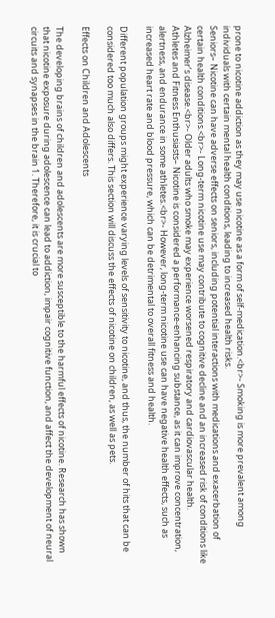prone to nicotine addiction as they may use nicotine as a form of self-medication.<br>- Smoking is more prevalent among individuals with certain mental health conditions, leading to increased health risks.
Seniors– Nicotine can have adverse effects on seniors, including potential interactions with medications and exacerbation of certain health conditions.<br>- Long-term nicotine use may contribute to cognitive decline and an increased risk of conditions like Alzheimer’s disease.<br>- Older adults who smoke may experience worsened respiratory and cardiovascular health.
Athletes and Fitness Enthusiasts– Nicotine is considered a performance-enhancing substance, as it can improve concentration, alertness, and endurance in some athletes.<br>- However, long-term nicotine use can have negative health effects, such as increased heart rate and blood pressure, which can be detrimental to overall fitness and health.

Different population groups might experience varying levels of sensitivity to nicotine, and thus, the number of hits that can be considered too much also differs. This section will discuss the effects of nicotine on children, as well as pets.

Effects on Children and Adolescents

The developing brains of children and adolescents are more susceptible to the harmful effects of nicotine. Research has shown that nicotine exposure during adolescence can lead to addiction, impair cognitive function, and affect the development of neural circuits and synapses in the brain 1. Therefore, it is crucial to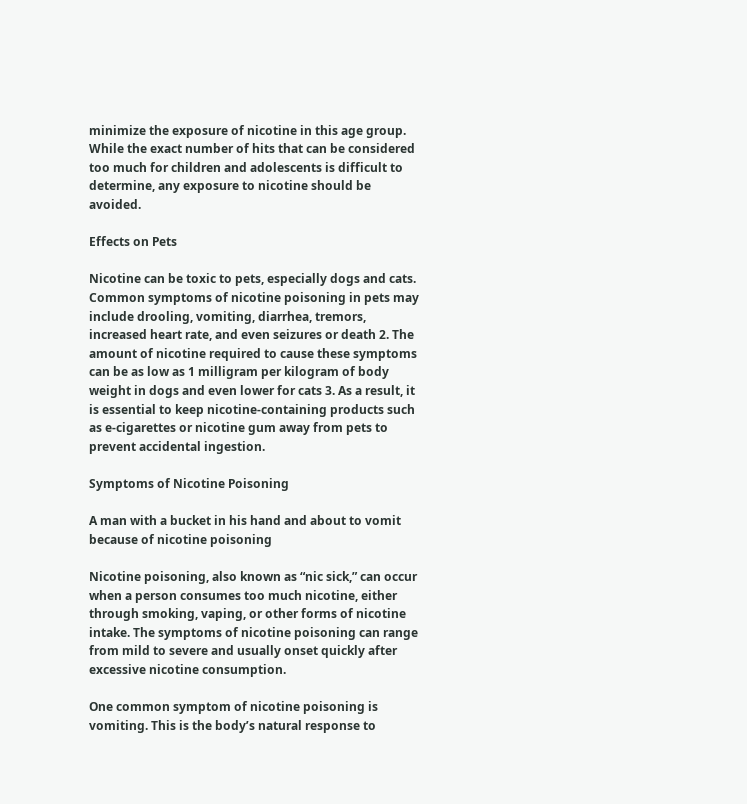minimize the exposure of nicotine in this age group. While the exact number of hits that can be considered too much for children and adolescents is difficult to determine, any exposure to nicotine should be avoided.

Effects on Pets

Nicotine can be toxic to pets, especially dogs and cats. Common symptoms of nicotine poisoning in pets may include drooling, vomiting, diarrhea, tremors, increased heart rate, and even seizures or death 2. The amount of nicotine required to cause these symptoms can be as low as 1 milligram per kilogram of body weight in dogs and even lower for cats 3. As a result, it is essential to keep nicotine-containing products such as e-cigarettes or nicotine gum away from pets to prevent accidental ingestion.

Symptoms of Nicotine Poisoning

A man with a bucket in his hand and about to vomit because of nicotine poisoning

Nicotine poisoning, also known as “nic sick,” can occur when a person consumes too much nicotine, either through smoking, vaping, or other forms of nicotine intake. The symptoms of nicotine poisoning can range from mild to severe and usually onset quickly after excessive nicotine consumption.

One common symptom of nicotine poisoning is vomiting. This is the body’s natural response to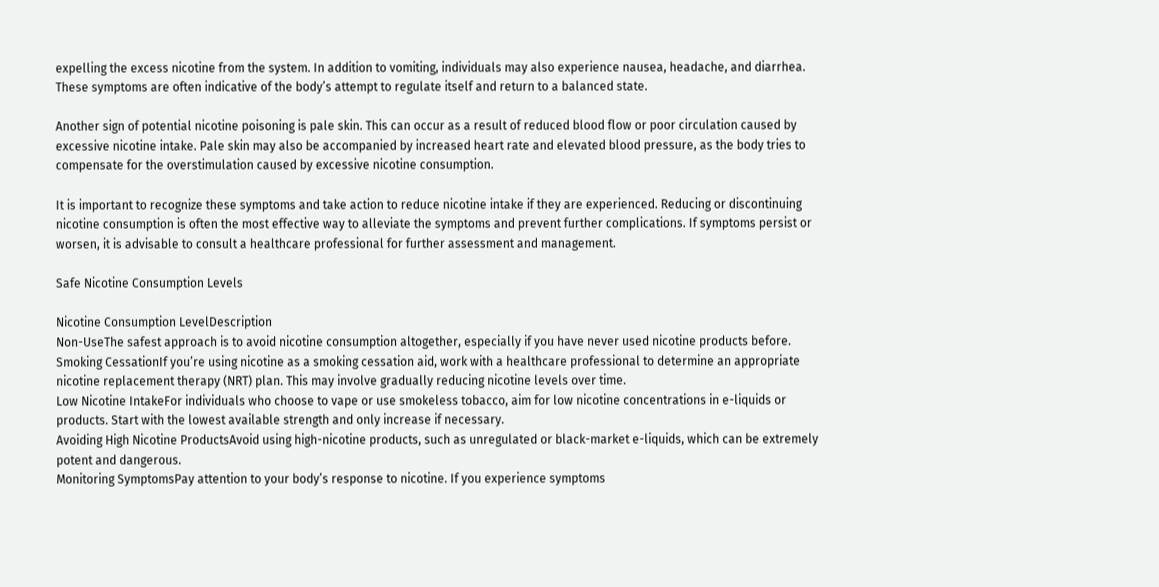expelling the excess nicotine from the system. In addition to vomiting, individuals may also experience nausea, headache, and diarrhea. These symptoms are often indicative of the body’s attempt to regulate itself and return to a balanced state.

Another sign of potential nicotine poisoning is pale skin. This can occur as a result of reduced blood flow or poor circulation caused by excessive nicotine intake. Pale skin may also be accompanied by increased heart rate and elevated blood pressure, as the body tries to compensate for the overstimulation caused by excessive nicotine consumption.

It is important to recognize these symptoms and take action to reduce nicotine intake if they are experienced. Reducing or discontinuing nicotine consumption is often the most effective way to alleviate the symptoms and prevent further complications. If symptoms persist or worsen, it is advisable to consult a healthcare professional for further assessment and management.

Safe Nicotine Consumption Levels

Nicotine Consumption LevelDescription
Non-UseThe safest approach is to avoid nicotine consumption altogether, especially if you have never used nicotine products before.
Smoking CessationIf you’re using nicotine as a smoking cessation aid, work with a healthcare professional to determine an appropriate nicotine replacement therapy (NRT) plan. This may involve gradually reducing nicotine levels over time.
Low Nicotine IntakeFor individuals who choose to vape or use smokeless tobacco, aim for low nicotine concentrations in e-liquids or products. Start with the lowest available strength and only increase if necessary.
Avoiding High Nicotine ProductsAvoid using high-nicotine products, such as unregulated or black-market e-liquids, which can be extremely potent and dangerous.
Monitoring SymptomsPay attention to your body’s response to nicotine. If you experience symptoms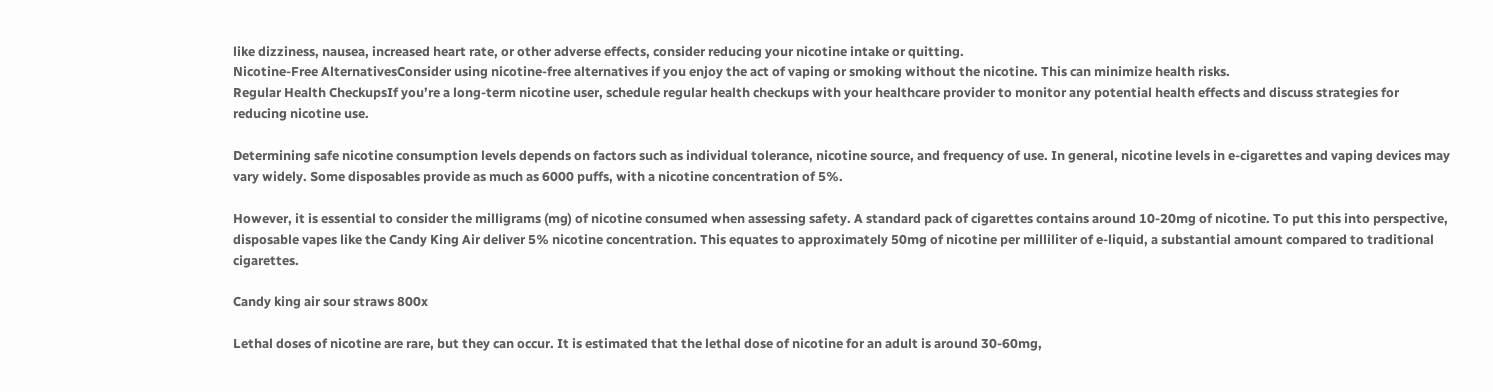like dizziness, nausea, increased heart rate, or other adverse effects, consider reducing your nicotine intake or quitting.
Nicotine-Free AlternativesConsider using nicotine-free alternatives if you enjoy the act of vaping or smoking without the nicotine. This can minimize health risks.
Regular Health CheckupsIf you’re a long-term nicotine user, schedule regular health checkups with your healthcare provider to monitor any potential health effects and discuss strategies for reducing nicotine use.

Determining safe nicotine consumption levels depends on factors such as individual tolerance, nicotine source, and frequency of use. In general, nicotine levels in e-cigarettes and vaping devices may vary widely. Some disposables provide as much as 6000 puffs, with a nicotine concentration of 5%.

However, it is essential to consider the milligrams (mg) of nicotine consumed when assessing safety. A standard pack of cigarettes contains around 10-20mg of nicotine. To put this into perspective, disposable vapes like the Candy King Air deliver 5% nicotine concentration. This equates to approximately 50mg of nicotine per milliliter of e-liquid, a substantial amount compared to traditional cigarettes.

Candy king air sour straws 800x

Lethal doses of nicotine are rare, but they can occur. It is estimated that the lethal dose of nicotine for an adult is around 30-60mg,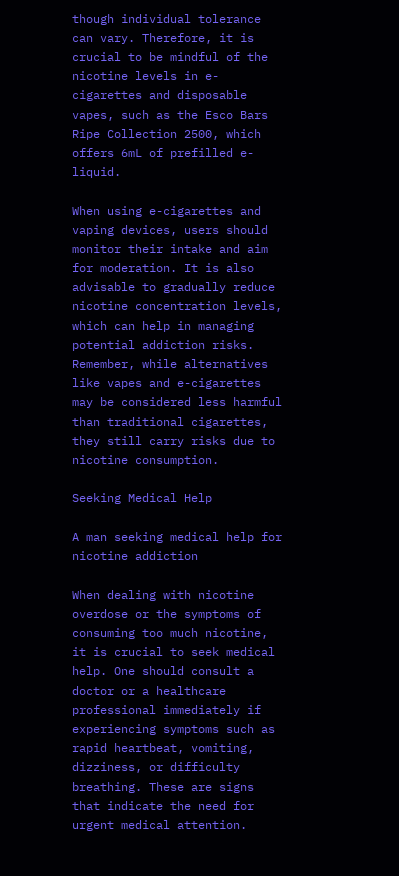though individual tolerance can vary. Therefore, it is crucial to be mindful of the nicotine levels in e-cigarettes and disposable vapes, such as the Esco Bars Ripe Collection 2500, which offers 6mL of prefilled e-liquid.

When using e-cigarettes and vaping devices, users should monitor their intake and aim for moderation. It is also advisable to gradually reduce nicotine concentration levels, which can help in managing potential addiction risks. Remember, while alternatives like vapes and e-cigarettes may be considered less harmful than traditional cigarettes, they still carry risks due to nicotine consumption.

Seeking Medical Help

A man seeking medical help for nicotine addiction

When dealing with nicotine overdose or the symptoms of consuming too much nicotine, it is crucial to seek medical help. One should consult a doctor or a healthcare professional immediately if experiencing symptoms such as rapid heartbeat, vomiting, dizziness, or difficulty breathing. These are signs that indicate the need for urgent medical attention.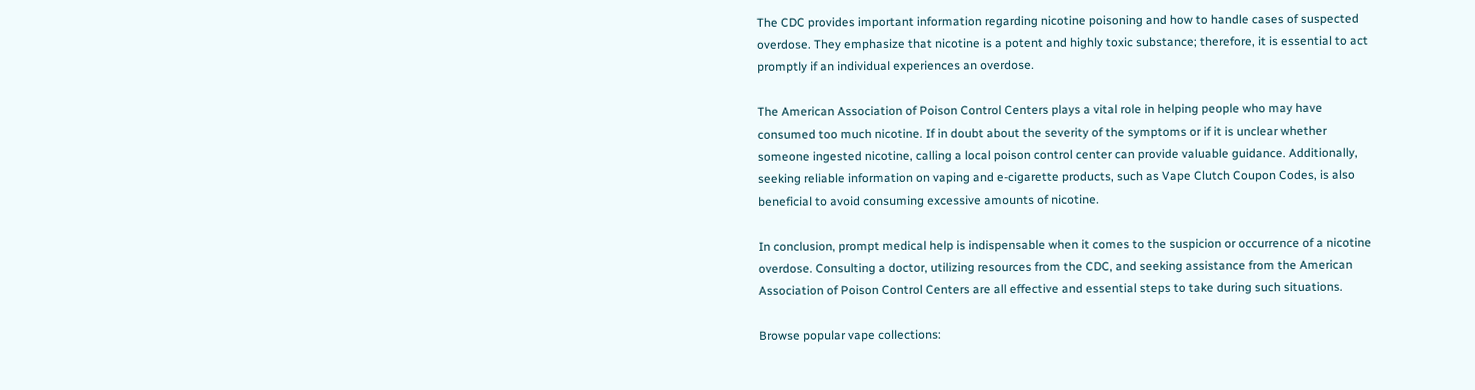The CDC provides important information regarding nicotine poisoning and how to handle cases of suspected overdose. They emphasize that nicotine is a potent and highly toxic substance; therefore, it is essential to act promptly if an individual experiences an overdose.

The American Association of Poison Control Centers plays a vital role in helping people who may have consumed too much nicotine. If in doubt about the severity of the symptoms or if it is unclear whether someone ingested nicotine, calling a local poison control center can provide valuable guidance. Additionally, seeking reliable information on vaping and e-cigarette products, such as Vape Clutch Coupon Codes, is also beneficial to avoid consuming excessive amounts of nicotine.

In conclusion, prompt medical help is indispensable when it comes to the suspicion or occurrence of a nicotine overdose. Consulting a doctor, utilizing resources from the CDC, and seeking assistance from the American Association of Poison Control Centers are all effective and essential steps to take during such situations.

Browse popular vape collections: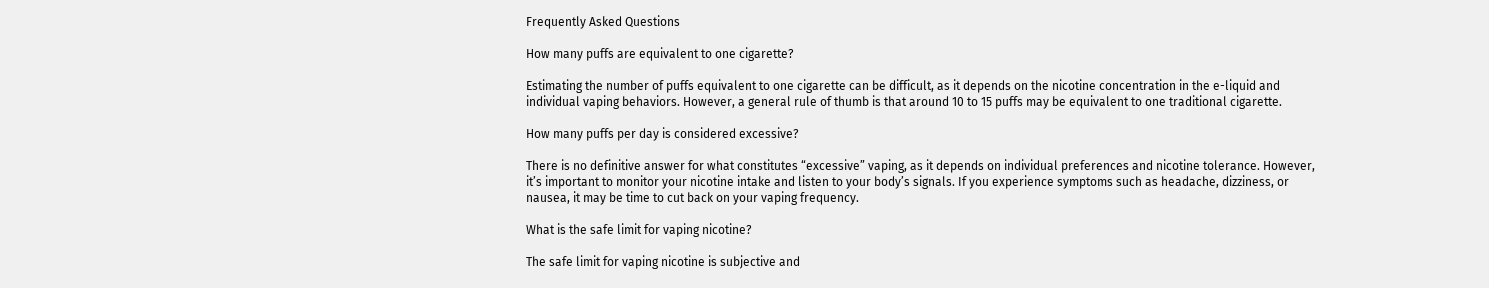Frequently Asked Questions

How many puffs are equivalent to one cigarette?

Estimating the number of puffs equivalent to one cigarette can be difficult, as it depends on the nicotine concentration in the e-liquid and individual vaping behaviors. However, a general rule of thumb is that around 10 to 15 puffs may be equivalent to one traditional cigarette.

How many puffs per day is considered excessive?

There is no definitive answer for what constitutes “excessive” vaping, as it depends on individual preferences and nicotine tolerance. However, it’s important to monitor your nicotine intake and listen to your body’s signals. If you experience symptoms such as headache, dizziness, or nausea, it may be time to cut back on your vaping frequency.

What is the safe limit for vaping nicotine?

The safe limit for vaping nicotine is subjective and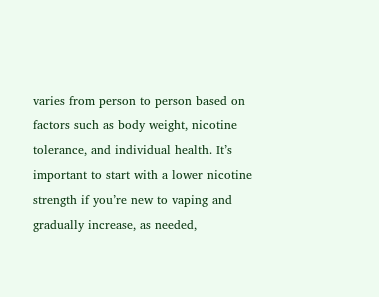varies from person to person based on factors such as body weight, nicotine tolerance, and individual health. It’s important to start with a lower nicotine strength if you’re new to vaping and gradually increase, as needed,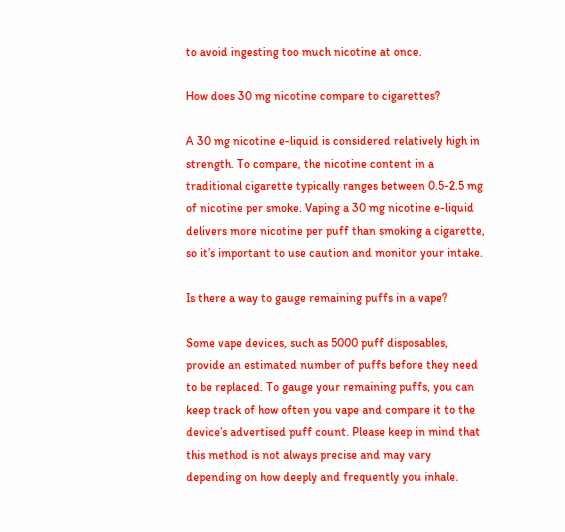to avoid ingesting too much nicotine at once.

How does 30 mg nicotine compare to cigarettes?

A 30 mg nicotine e-liquid is considered relatively high in strength. To compare, the nicotine content in a traditional cigarette typically ranges between 0.5-2.5 mg of nicotine per smoke. Vaping a 30 mg nicotine e-liquid delivers more nicotine per puff than smoking a cigarette, so it’s important to use caution and monitor your intake.

Is there a way to gauge remaining puffs in a vape?

Some vape devices, such as 5000 puff disposables, provide an estimated number of puffs before they need to be replaced. To gauge your remaining puffs, you can keep track of how often you vape and compare it to the device’s advertised puff count. Please keep in mind that this method is not always precise and may vary depending on how deeply and frequently you inhale.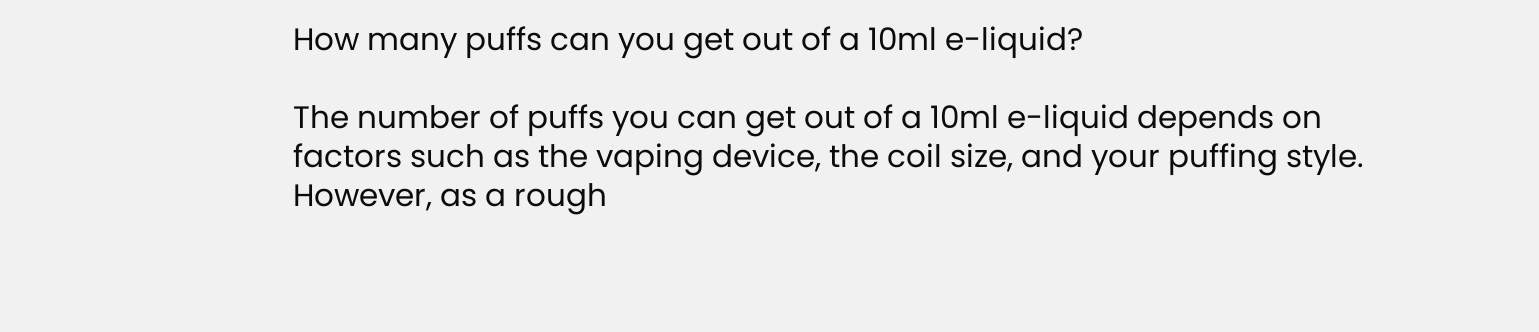How many puffs can you get out of a 10ml e-liquid?

The number of puffs you can get out of a 10ml e-liquid depends on factors such as the vaping device, the coil size, and your puffing style. However, as a rough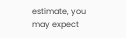estimate, you may expect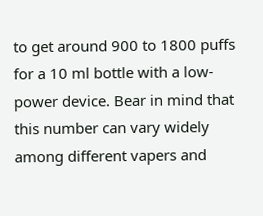to get around 900 to 1800 puffs for a 10 ml bottle with a low-power device. Bear in mind that this number can vary widely among different vapers and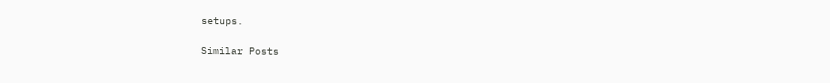setups.

Similar Posts